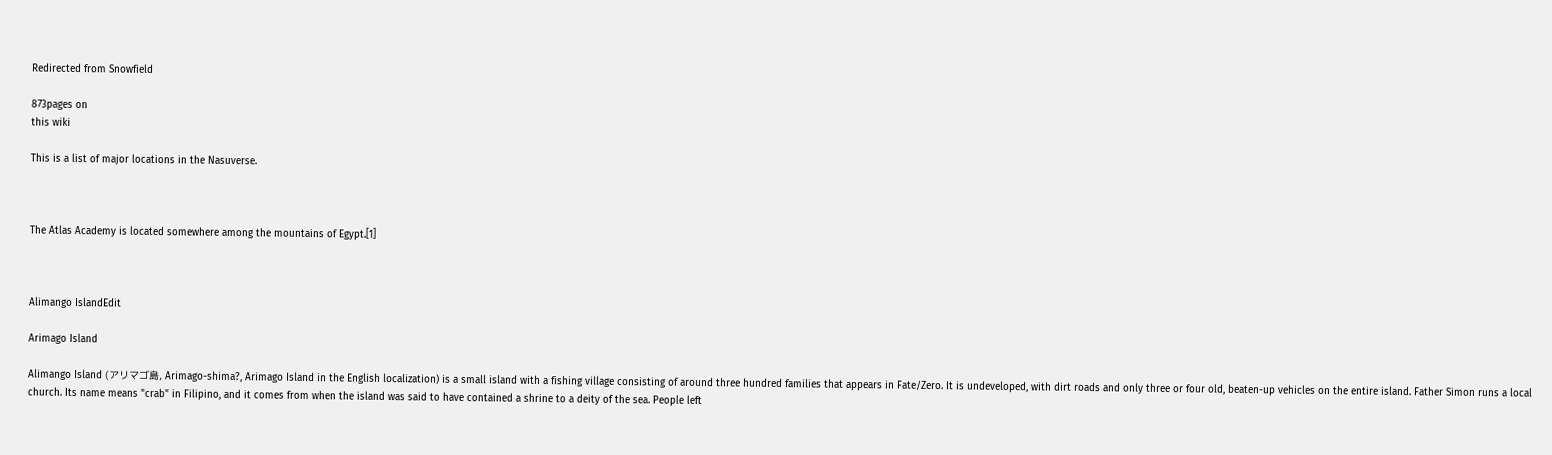Redirected from Snowfield

873pages on
this wiki

This is a list of major locations in the Nasuverse.



The Atlas Academy is located somewhere among the mountains of Egypt.[1]



Alimango IslandEdit

Arimago Island

Alimango Island (アリマゴ島, Arimago-shima?, Arimago Island in the English localization) is a small island with a fishing village consisting of around three hundred families that appears in Fate/Zero. It is undeveloped, with dirt roads and only three or four old, beaten-up vehicles on the entire island. Father Simon runs a local church. Its name means "crab" in Filipino, and it comes from when the island was said to have contained a shrine to a deity of the sea. People left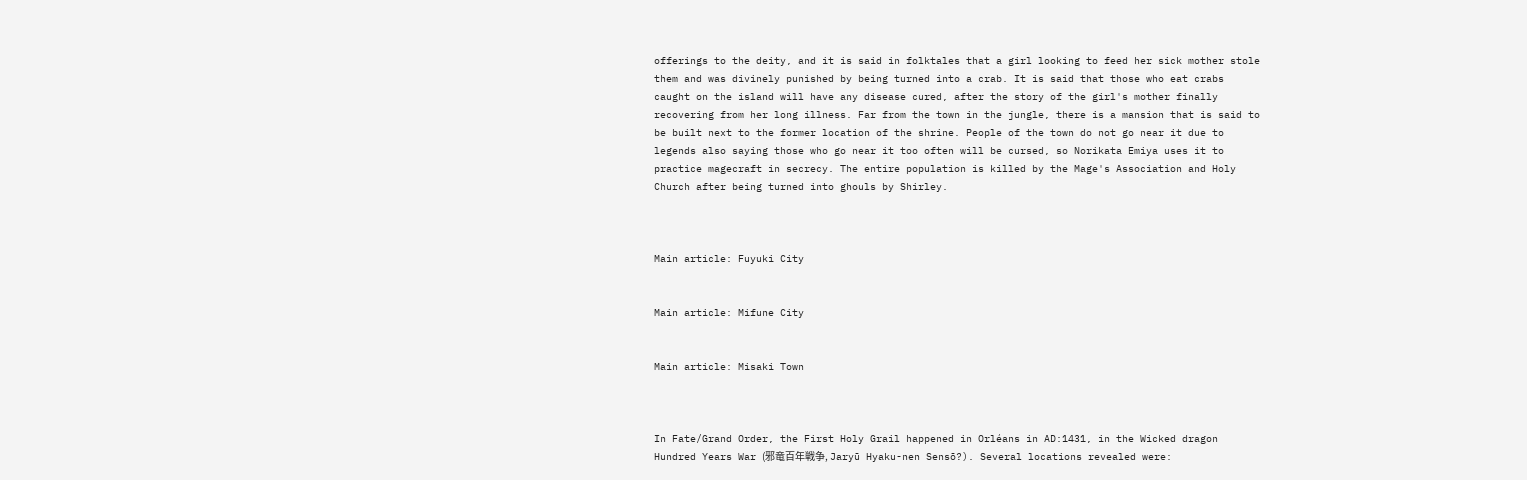offerings to the deity, and it is said in folktales that a girl looking to feed her sick mother stole them and was divinely punished by being turned into a crab. It is said that those who eat crabs caught on the island will have any disease cured, after the story of the girl's mother finally recovering from her long illness. Far from the town in the jungle, there is a mansion that is said to be built next to the former location of the shrine. People of the town do not go near it due to legends also saying those who go near it too often will be cursed, so Norikata Emiya uses it to practice magecraft in secrecy. The entire population is killed by the Mage's Association and Holy Church after being turned into ghouls by Shirley.



Main article: Fuyuki City


Main article: Mifune City


Main article: Misaki Town



In Fate/Grand Order, the First Holy Grail happened in Orléans in AD:1431, in the Wicked dragon Hundred Years War (邪竜百年戦争, Jaryū Hyaku-nen Sensō?). Several locations revealed were: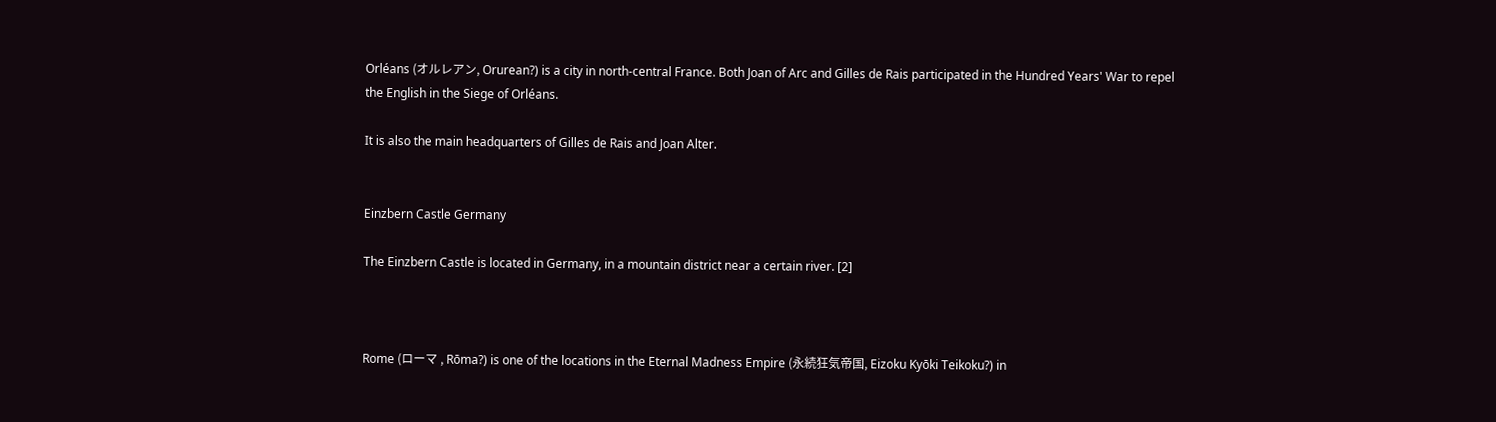Orléans (オルレアン, Orurean?) is a city in north-central France. Both Joan of Arc and Gilles de Rais participated in the Hundred Years' War to repel the English in the Siege of Orléans.

It is also the main headquarters of Gilles de Rais and Joan Alter.


Einzbern Castle Germany

The Einzbern Castle is located in Germany, in a mountain district near a certain river. [2]



Rome (ローマ , Rōma?) is one of the locations in the Eternal Madness Empire (永続狂気帝国, Eizoku Kyōki Teikoku?) in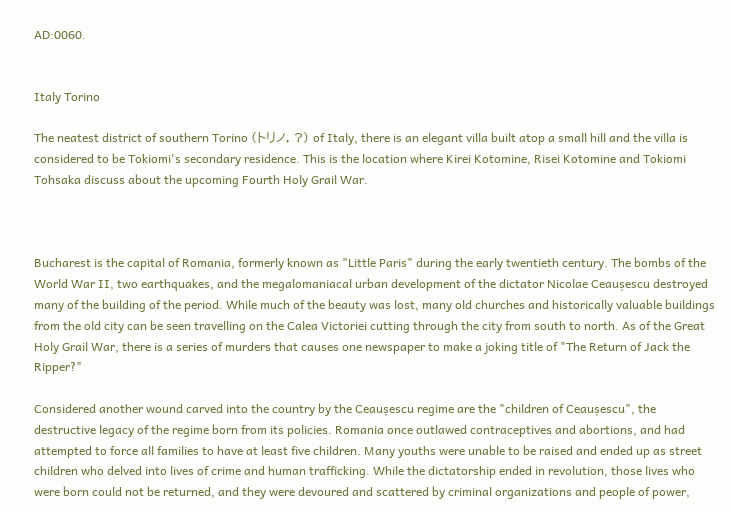AD:0060.


Italy Torino

The neatest district of southern Torino (トリノ, ?) of Italy, there is an elegant villa built atop a small hill and the villa is considered to be Tokiomi's secondary residence. This is the location where Kirei Kotomine, Risei Kotomine and Tokiomi Tohsaka discuss about the upcoming Fourth Holy Grail War.



Bucharest is the capital of Romania, formerly known as "Little Paris" during the early twentieth century. The bombs of the World War II, two earthquakes, and the megalomaniacal urban development of the dictator Nicolae Ceaușescu destroyed many of the building of the period. While much of the beauty was lost, many old churches and historically valuable buildings from the old city can be seen travelling on the Calea Victoriei cutting through the city from south to north. As of the Great Holy Grail War, there is a series of murders that causes one newspaper to make a joking title of "The Return of Jack the Ripper?"

Considered another wound carved into the country by the Ceaușescu regime are the "children of Ceaușescu", the destructive legacy of the regime born from its policies. Romania once outlawed contraceptives and abortions, and had attempted to force all families to have at least five children. Many youths were unable to be raised and ended up as street children who delved into lives of crime and human trafficking. While the dictatorship ended in revolution, those lives who were born could not be returned, and they were devoured and scattered by criminal organizations and people of power,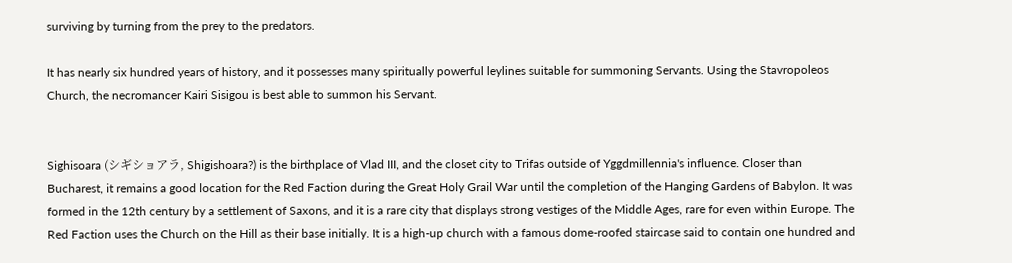surviving by turning from the prey to the predators.

It has nearly six hundred years of history, and it possesses many spiritually powerful leylines suitable for summoning Servants. Using the Stavropoleos Church, the necromancer Kairi Sisigou is best able to summon his Servant.


Sighisoara (シギショアラ, Shigishoara?) is the birthplace of Vlad III, and the closet city to Trifas outside of Yggdmillennia's influence. Closer than Bucharest, it remains a good location for the Red Faction during the Great Holy Grail War until the completion of the Hanging Gardens of Babylon. It was formed in the 12th century by a settlement of Saxons, and it is a rare city that displays strong vestiges of the Middle Ages, rare for even within Europe. The Red Faction uses the Church on the Hill as their base initially. It is a high-up church with a famous dome-roofed staircase said to contain one hundred and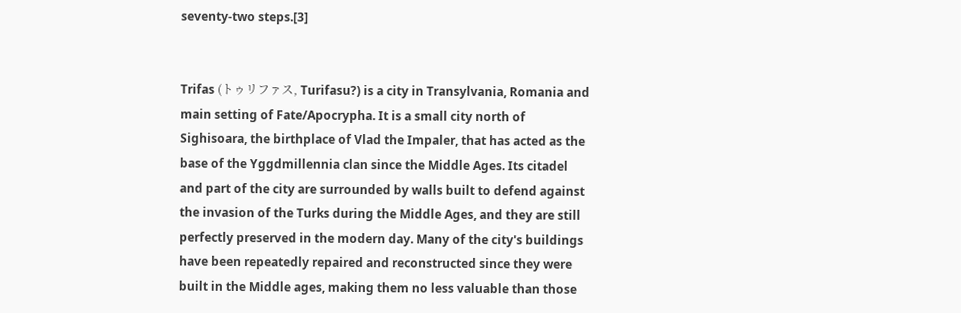seventy-two steps.[3]


Trifas (トゥリファス, Turifasu?) is a city in Transylvania, Romania and main setting of Fate/Apocrypha. It is a small city north of Sighisoara, the birthplace of Vlad the Impaler, that has acted as the base of the Yggdmillennia clan since the Middle Ages. Its citadel and part of the city are surrounded by walls built to defend against the invasion of the Turks during the Middle Ages, and they are still perfectly preserved in the modern day. Many of the city's buildings have been repeatedly repaired and reconstructed since they were built in the Middle ages, making them no less valuable than those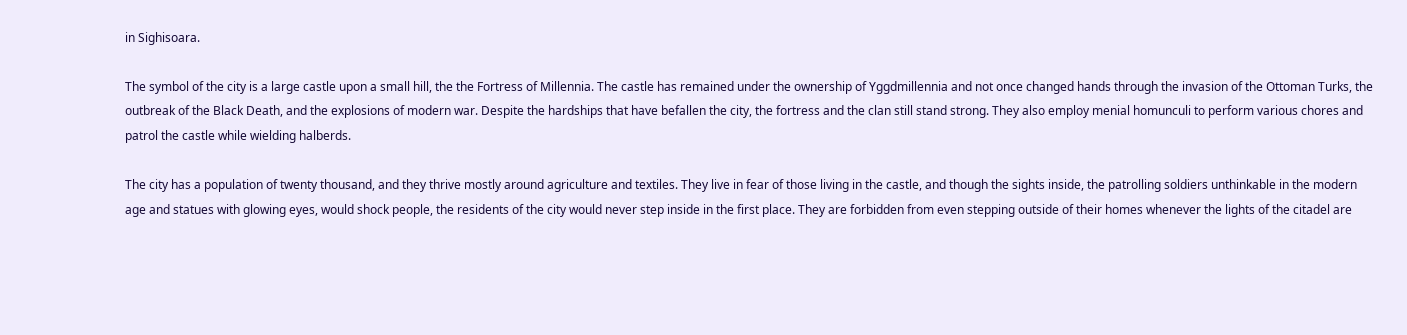in Sighisoara.

The symbol of the city is a large castle upon a small hill, the the Fortress of Millennia. The castle has remained under the ownership of Yggdmillennia and not once changed hands through the invasion of the Ottoman Turks, the outbreak of the Black Death, and the explosions of modern war. Despite the hardships that have befallen the city, the fortress and the clan still stand strong. They also employ menial homunculi to perform various chores and patrol the castle while wielding halberds.

The city has a population of twenty thousand, and they thrive mostly around agriculture and textiles. They live in fear of those living in the castle, and though the sights inside, the patrolling soldiers unthinkable in the modern age and statues with glowing eyes, would shock people, the residents of the city would never step inside in the first place. They are forbidden from even stepping outside of their homes whenever the lights of the citadel are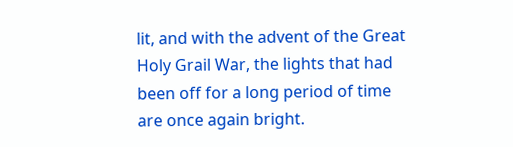lit, and with the advent of the Great Holy Grail War, the lights that had been off for a long period of time are once again bright.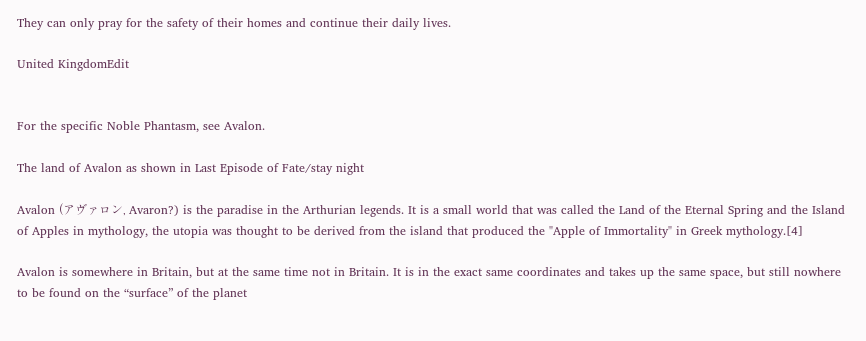They can only pray for the safety of their homes and continue their daily lives.

United KingdomEdit


For the specific Noble Phantasm, see Avalon.

The land of Avalon as shown in Last Episode of Fate/stay night

Avalon (アヴァロン, Avaron?) is the paradise in the Arthurian legends. It is a small world that was called the Land of the Eternal Spring and the Island of Apples in mythology, the utopia was thought to be derived from the island that produced the "Apple of Immortality" in Greek mythology.[4]

Avalon is somewhere in Britain, but at the same time not in Britain. It is in the exact same coordinates and takes up the same space, but still nowhere to be found on the “surface” of the planet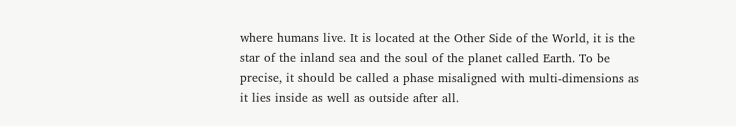where humans live. It is located at the Other Side of the World, it is the star of the inland sea and the soul of the planet called Earth. To be precise, it should be called a phase misaligned with multi-dimensions as it lies inside as well as outside after all.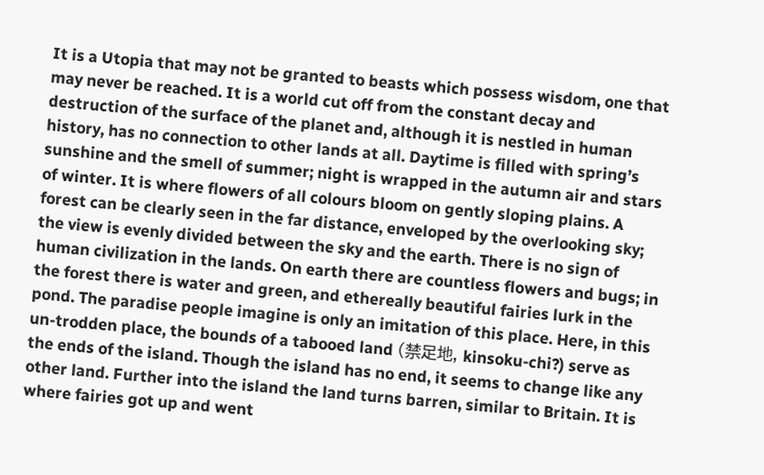It is a Utopia that may not be granted to beasts which possess wisdom, one that may never be reached. It is a world cut off from the constant decay and destruction of the surface of the planet and, although it is nestled in human history, has no connection to other lands at all. Daytime is filled with spring’s sunshine and the smell of summer; night is wrapped in the autumn air and stars of winter. It is where flowers of all colours bloom on gently sloping plains. A forest can be clearly seen in the far distance, enveloped by the overlooking sky; the view is evenly divided between the sky and the earth. There is no sign of human civilization in the lands. On earth there are countless flowers and bugs; in the forest there is water and green, and ethereally beautiful fairies lurk in the pond. The paradise people imagine is only an imitation of this place. Here, in this un-trodden place, the bounds of a tabooed land (禁足地, kinsoku-chi?) serve as the ends of the island. Though the island has no end, it seems to change like any other land. Further into the island the land turns barren, similar to Britain. It is where fairies got up and went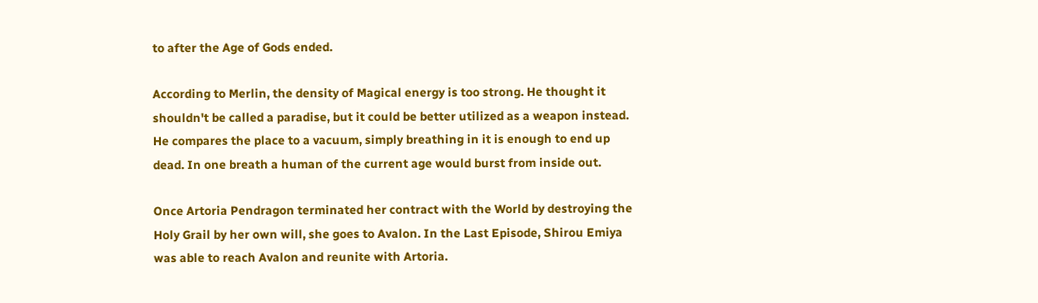to after the Age of Gods ended.

According to Merlin, the density of Magical energy is too strong. He thought it shouldn't be called a paradise, but it could be better utilized as a weapon instead. He compares the place to a vacuum, simply breathing in it is enough to end up dead. In one breath a human of the current age would burst from inside out.

Once Artoria Pendragon terminated her contract with the World by destroying the Holy Grail by her own will, she goes to Avalon. In the Last Episode, Shirou Emiya was able to reach Avalon and reunite with Artoria.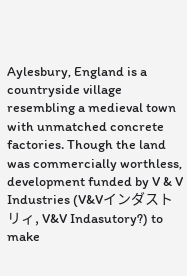Aylesbury, England is a countryside village resembling a medieval town with unmatched concrete factories. Though the land was commercially worthless, development funded by V & V Industries (V&Vインダストリィ, V&V Indasutory?) to make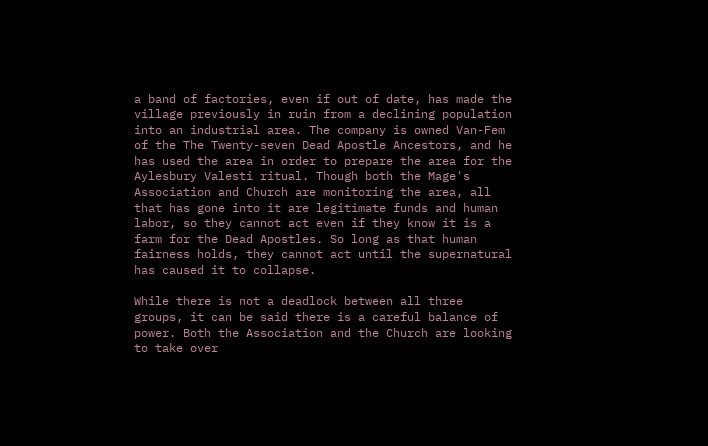a band of factories, even if out of date, has made the village previously in ruin from a declining population into an industrial area. The company is owned Van-Fem of the The Twenty-seven Dead Apostle Ancestors, and he has used the area in order to prepare the area for the Aylesbury Valesti ritual. Though both the Mage's Association and Church are monitoring the area, all that has gone into it are legitimate funds and human labor, so they cannot act even if they know it is a farm for the Dead Apostles. So long as that human fairness holds, they cannot act until the supernatural has caused it to collapse.

While there is not a deadlock between all three groups, it can be said there is a careful balance of power. Both the Association and the Church are looking to take over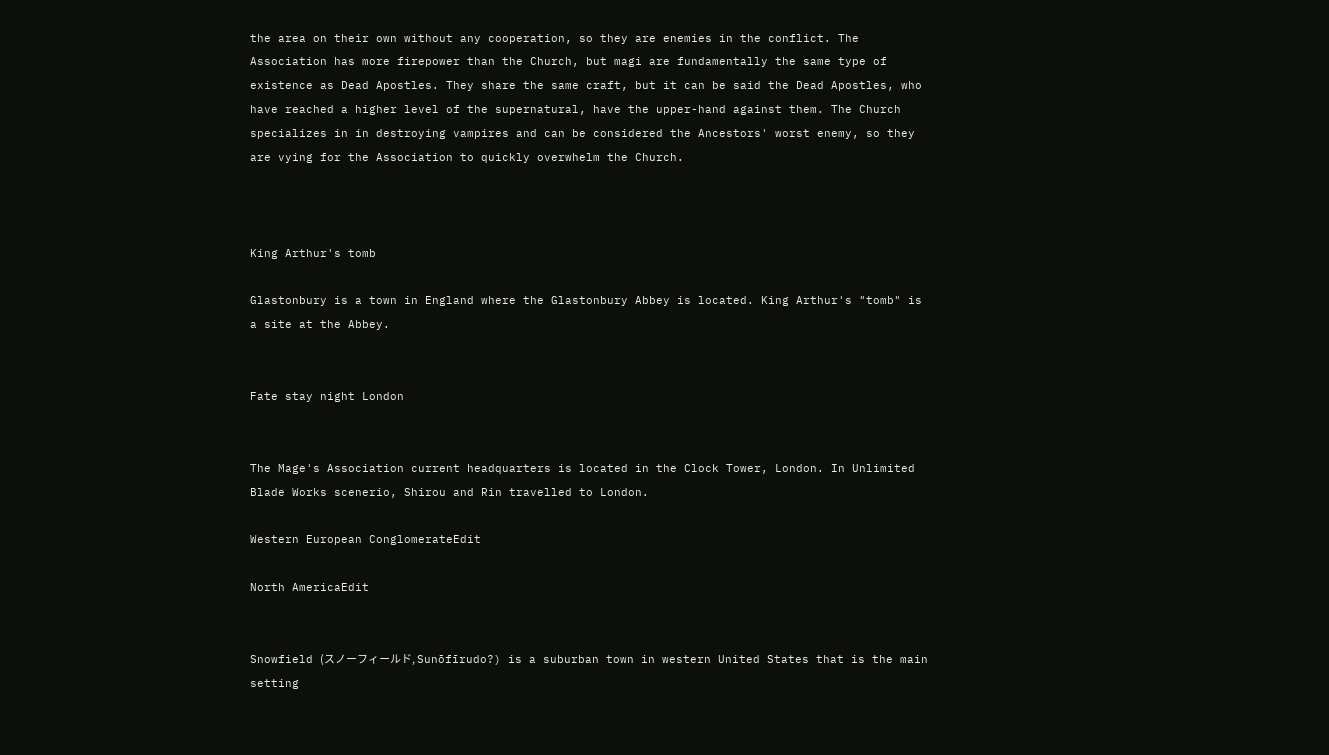the area on their own without any cooperation, so they are enemies in the conflict. The Association has more firepower than the Church, but magi are fundamentally the same type of existence as Dead Apostles. They share the same craft, but it can be said the Dead Apostles, who have reached a higher level of the supernatural, have the upper-hand against them. The Church specializes in in destroying vampires and can be considered the Ancestors' worst enemy, so they are vying for the Association to quickly overwhelm the Church.



King Arthur's tomb

Glastonbury is a town in England where the Glastonbury Abbey is located. King Arthur's "tomb" is a site at the Abbey.


Fate stay night London


The Mage's Association current headquarters is located in the Clock Tower, London. In Unlimited Blade Works scenerio, Shirou and Rin travelled to London.

Western European ConglomerateEdit

North AmericaEdit


Snowfield (スノーフィールド, Sunōfīrudo?) is a suburban town in western United States that is the main setting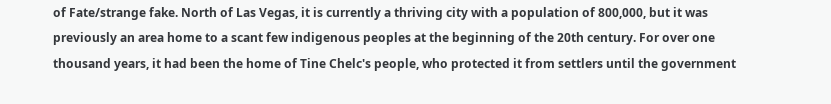of Fate/strange fake. North of Las Vegas, it is currently a thriving city with a population of 800,000, but it was previously an area home to a scant few indigenous peoples at the beginning of the 20th century. For over one thousand years, it had been the home of Tine Chelc's people, who protected it from settlers until the government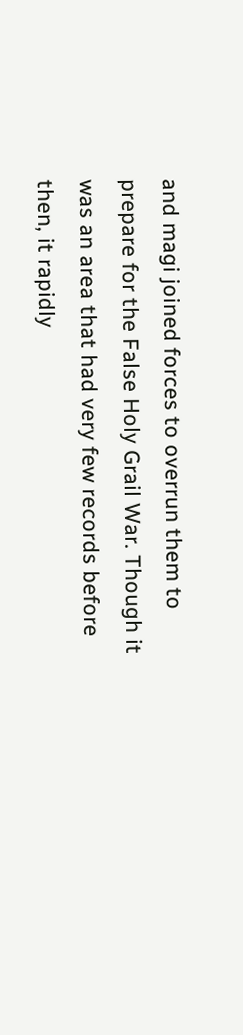and magi joined forces to overrun them to prepare for the False Holy Grail War. Though it was an area that had very few records before then, it rapidly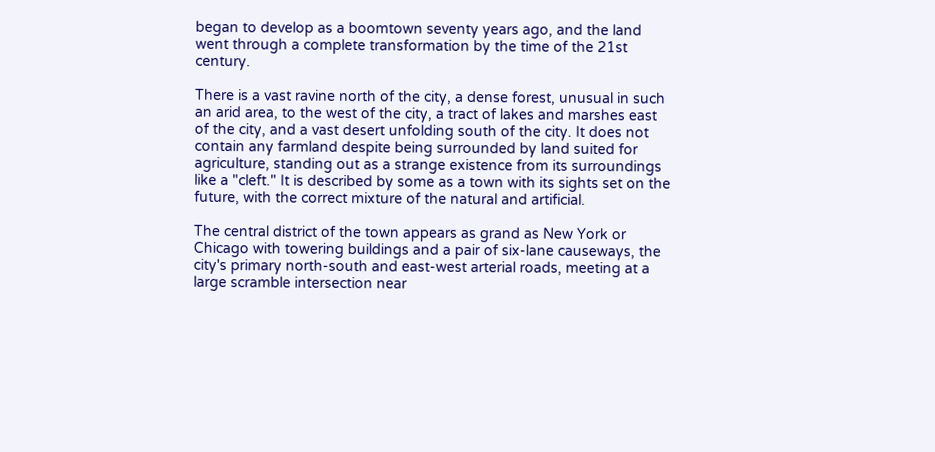began to develop as a boomtown seventy years ago, and the land went through a complete transformation by the time of the 21st century.

There is a vast ravine north of the city, a dense forest, unusual in such an arid area, to the west of the city, a tract of lakes and marshes east of the city, and a vast desert unfolding south of the city. It does not contain any farmland despite being surrounded by land suited for agriculture, standing out as a strange existence from its surroundings like a "cleft." It is described by some as a town with its sights set on the future, with the correct mixture of the natural and artificial.

The central district of the town appears as grand as New York or Chicago with towering buildings and a pair of six-lane causeways, the city's primary north-south and east-west arterial roads, meeting at a large scramble intersection near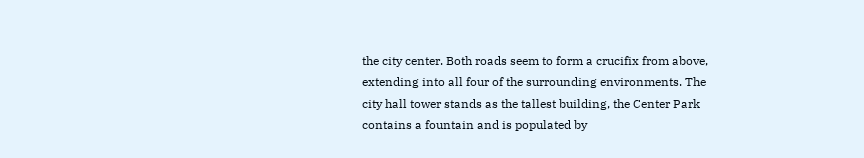the city center. Both roads seem to form a crucifix from above, extending into all four of the surrounding environments. The city hall tower stands as the tallest building, the Center Park contains a fountain and is populated by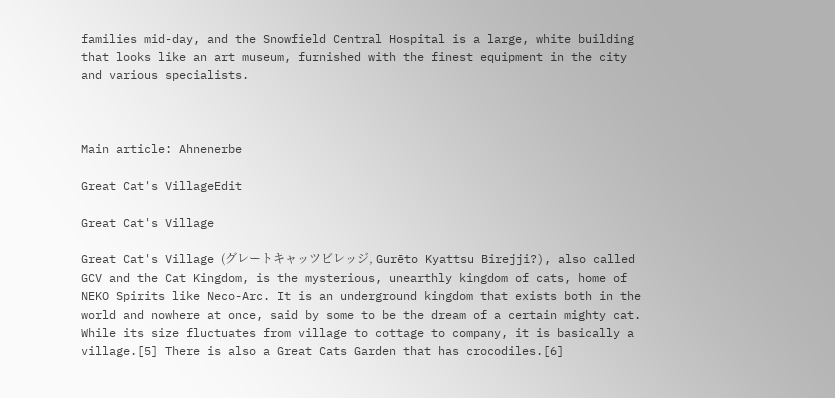families mid-day, and the Snowfield Central Hospital is a large, white building that looks like an art museum, furnished with the finest equipment in the city and various specialists.



Main article: Ahnenerbe

Great Cat's VillageEdit

Great Cat's Village

Great Cat's Village (グレートキャッツビレッジ, Gurēto Kyattsu Birejji?), also called GCV and the Cat Kingdom, is the mysterious, unearthly kingdom of cats, home of NEKO Spirits like Neco-Arc. It is an underground kingdom that exists both in the world and nowhere at once, said by some to be the dream of a certain mighty cat. While its size fluctuates from village to cottage to company, it is basically a village.[5] There is also a Great Cats Garden that has crocodiles.[6]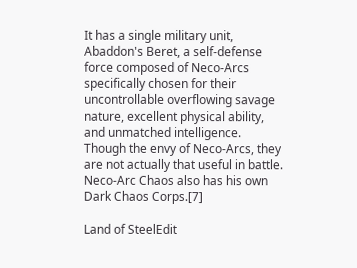It has a single military unit, Abaddon's Beret, a self-defense force composed of Neco-Arcs specifically chosen for their uncontrollable overflowing savage nature, excellent physical ability, and unmatched intelligence. Though the envy of Neco-Arcs, they are not actually that useful in battle. Neco-Arc Chaos also has his own Dark Chaos Corps.[7]

Land of SteelEdit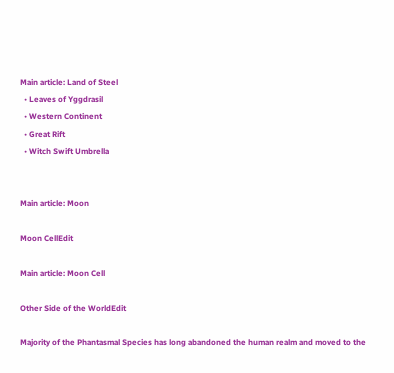Main article: Land of Steel
  • Leaves of Yggdrasil
  • Western Continent
  • Great Rift
  • Witch Swift Umbrella


Main article: Moon

Moon CellEdit

Main article: Moon Cell

Other Side of the WorldEdit

Majority of the Phantasmal Species has long abandoned the human realm and moved to the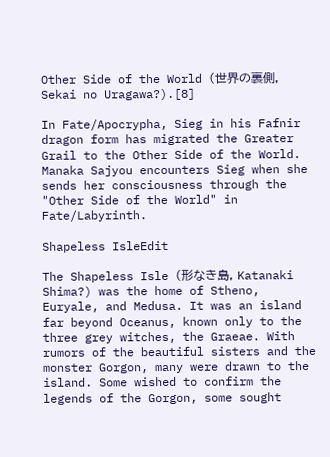Other Side of the World (世界の裏側, Sekai no Uragawa?).[8]

In Fate/Apocrypha, Sieg in his Fafnir dragon form has migrated the Greater Grail to the Other Side of the World. Manaka Sajyou encounters Sieg when she sends her consciousness through the "Other Side of the World" in Fate/Labyrinth.

Shapeless IsleEdit

The Shapeless Isle (形なき島, Katanaki Shima?) was the home of Stheno, Euryale, and Medusa. It was an island far beyond Oceanus, known only to the three grey witches, the Graeae. With rumors of the beautiful sisters and the monster Gorgon, many were drawn to the island. Some wished to confirm the legends of the Gorgon, some sought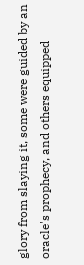glory from slaying it, some were guided by an oracle's prophecy, and others equipped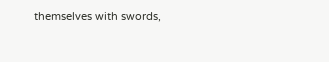themselves with swords,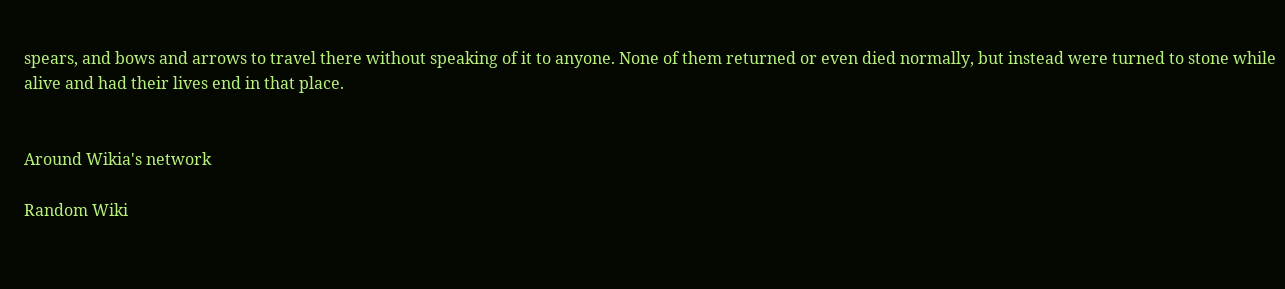spears, and bows and arrows to travel there without speaking of it to anyone. None of them returned or even died normally, but instead were turned to stone while alive and had their lives end in that place.


Around Wikia's network

Random Wiki